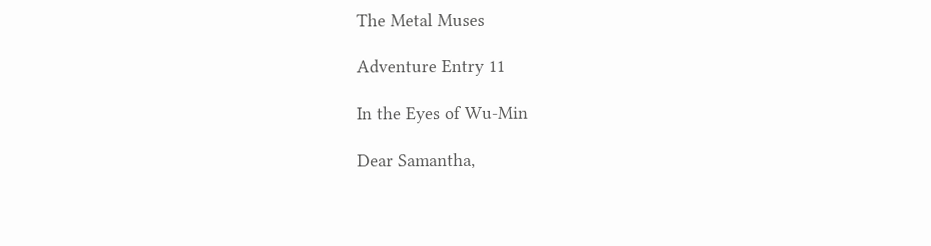The Metal Muses

Adventure Entry 11

In the Eyes of Wu-Min

Dear Samantha,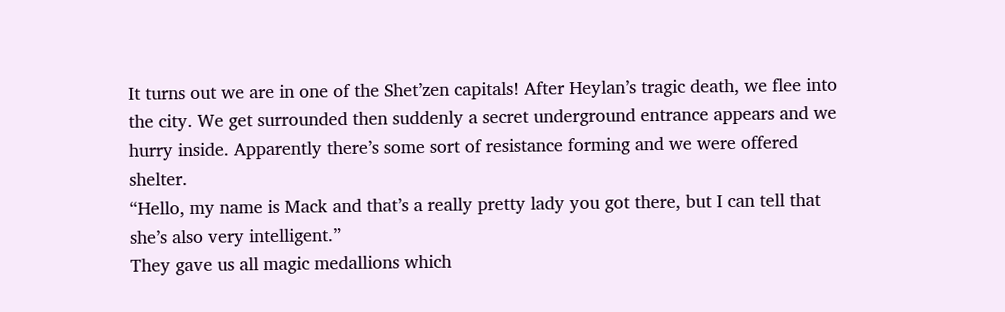It turns out we are in one of the Shet’zen capitals! After Heylan’s tragic death, we flee into the city. We get surrounded then suddenly a secret underground entrance appears and we hurry inside. Apparently there’s some sort of resistance forming and we were offered shelter.
“Hello, my name is Mack and that’s a really pretty lady you got there, but I can tell that she’s also very intelligent.”
They gave us all magic medallions which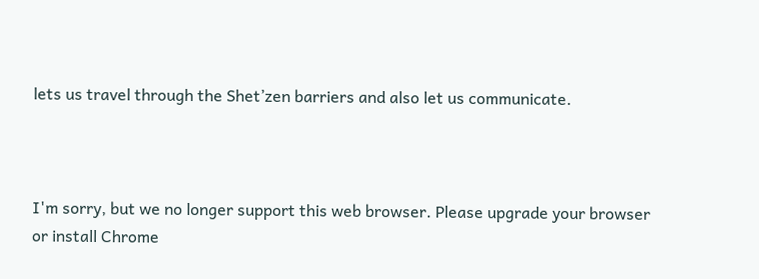lets us travel through the Shet’zen barriers and also let us communicate.



I'm sorry, but we no longer support this web browser. Please upgrade your browser or install Chrome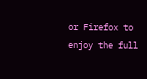or Firefox to enjoy the full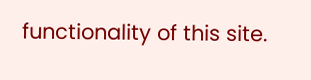functionality of this site.